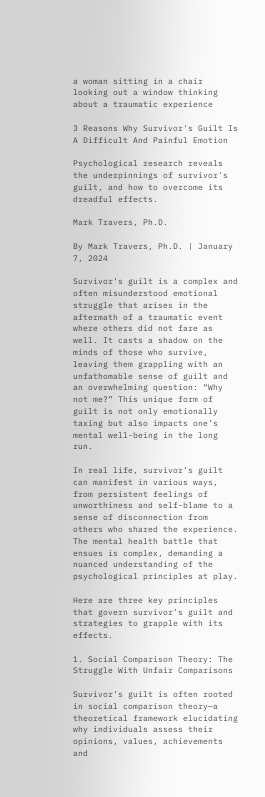a woman sitting in a chair looking out a window thinking about a traumatic experience

3 Reasons Why Survivor's Guilt Is A Difficult And Painful Emotion

Psychological research reveals the underpinnings of survivor's guilt, and how to overcome its dreadful effects.

Mark Travers, Ph.D.

By Mark Travers, Ph.D. | January 7, 2024

Survivor’s guilt is a complex and often misunderstood emotional struggle that arises in the aftermath of a traumatic event where others did not fare as well. It casts a shadow on the minds of those who survive, leaving them grappling with an unfathomable sense of guilt and an overwhelming question: “Why not me?” This unique form of guilt is not only emotionally taxing but also impacts one’s mental well-being in the long run.

In real life, survivor’s guilt can manifest in various ways, from persistent feelings of unworthiness and self-blame to a sense of disconnection from others who shared the experience. The mental health battle that ensues is complex, demanding a nuanced understanding of the psychological principles at play.

Here are three key principles that govern survivor’s guilt and strategies to grapple with its effects.

1. Social Comparison Theory: The Struggle With Unfair Comparisons

Survivor’s guilt is often rooted in social comparison theory—a theoretical framework elucidating why individuals assess their opinions, values, achievements and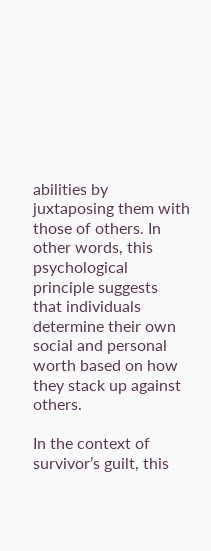abilities by juxtaposing them with those of others. In other words, this psychological principle suggests that individuals determine their own social and personal worth based on how they stack up against others.

In the context of survivor’s guilt, this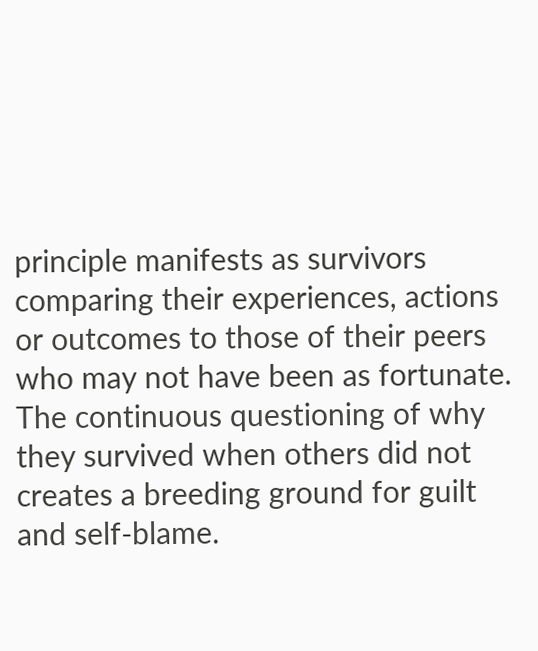principle manifests as survivors comparing their experiences, actions or outcomes to those of their peers who may not have been as fortunate. The continuous questioning of why they survived when others did not creates a breeding ground for guilt and self-blame.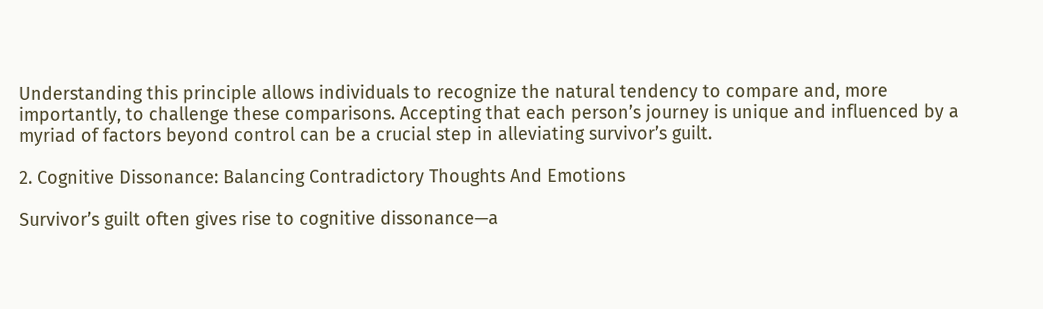Understanding this principle allows individuals to recognize the natural tendency to compare and, more importantly, to challenge these comparisons. Accepting that each person’s journey is unique and influenced by a myriad of factors beyond control can be a crucial step in alleviating survivor’s guilt.

2. Cognitive Dissonance: Balancing Contradictory Thoughts And Emotions

Survivor’s guilt often gives rise to cognitive dissonance—a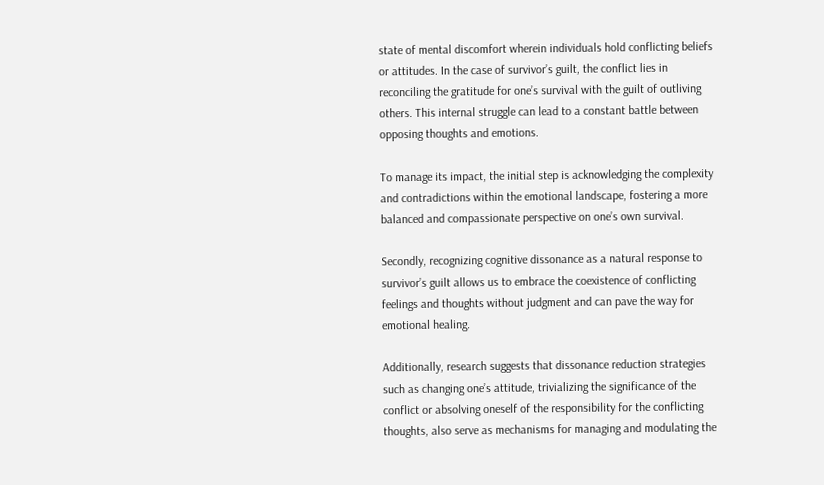state of mental discomfort wherein individuals hold conflicting beliefs or attitudes. In the case of survivor’s guilt, the conflict lies in reconciling the gratitude for one’s survival with the guilt of outliving others. This internal struggle can lead to a constant battle between opposing thoughts and emotions.

To manage its impact, the initial step is acknowledging the complexity and contradictions within the emotional landscape, fostering a more balanced and compassionate perspective on one’s own survival.

Secondly, recognizing cognitive dissonance as a natural response to survivor’s guilt allows us to embrace the coexistence of conflicting feelings and thoughts without judgment and can pave the way for emotional healing.

Additionally, research suggests that dissonance reduction strategies such as changing one’s attitude, trivializing the significance of the conflict or absolving oneself of the responsibility for the conflicting thoughts, also serve as mechanisms for managing and modulating the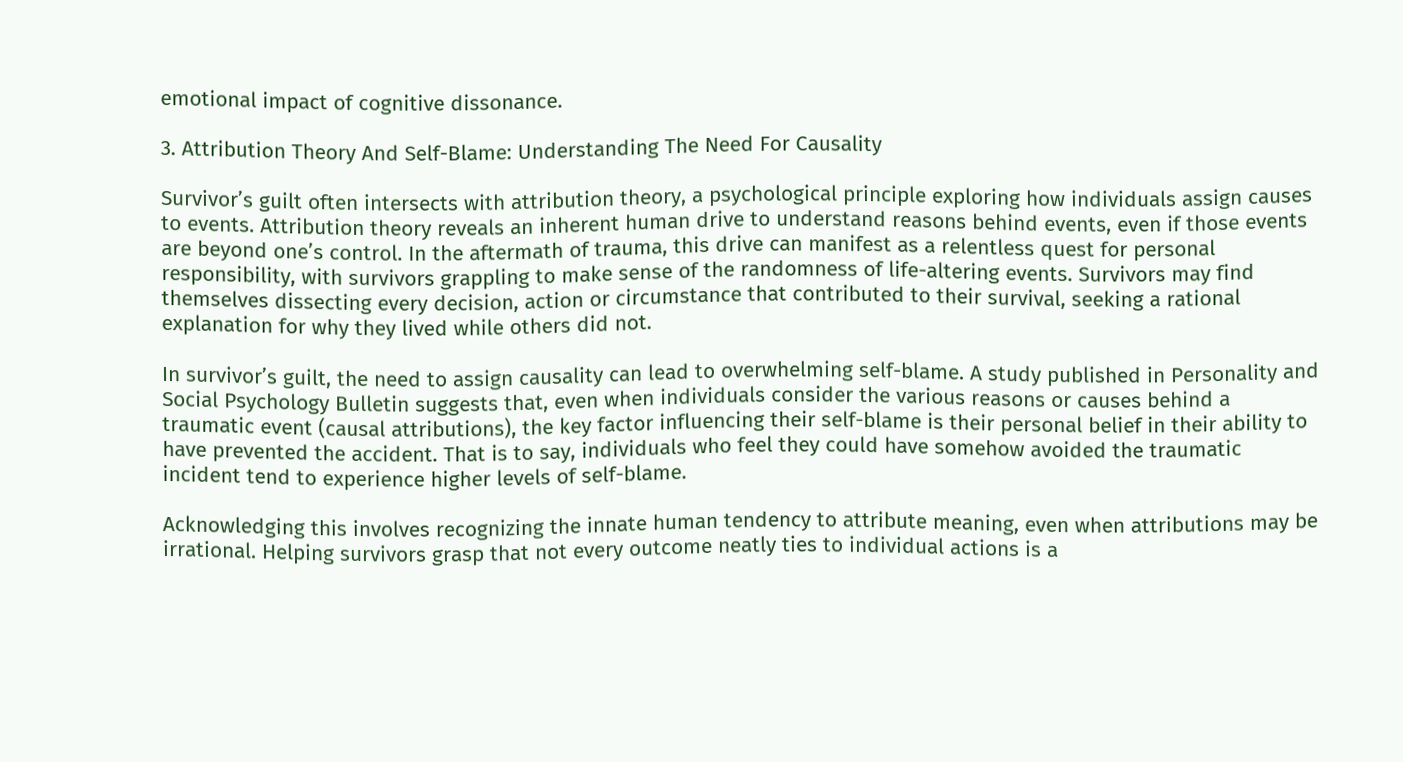emotional impact of cognitive dissonance.

3. Attribution Theory And Self-Blame: Understanding The Need For Causality

Survivor’s guilt often intersects with attribution theory, a psychological principle exploring how individuals assign causes to events. Attribution theory reveals an inherent human drive to understand reasons behind events, even if those events are beyond one’s control. In the aftermath of trauma, this drive can manifest as a relentless quest for personal responsibility, with survivors grappling to make sense of the randomness of life-altering events. Survivors may find themselves dissecting every decision, action or circumstance that contributed to their survival, seeking a rational explanation for why they lived while others did not.

In survivor’s guilt, the need to assign causality can lead to overwhelming self-blame. A study published in Personality and Social Psychology Bulletin suggests that, even when individuals consider the various reasons or causes behind a traumatic event (causal attributions), the key factor influencing their self-blame is their personal belief in their ability to have prevented the accident. That is to say, individuals who feel they could have somehow avoided the traumatic incident tend to experience higher levels of self-blame.

Acknowledging this involves recognizing the innate human tendency to attribute meaning, even when attributions may be irrational. Helping survivors grasp that not every outcome neatly ties to individual actions is a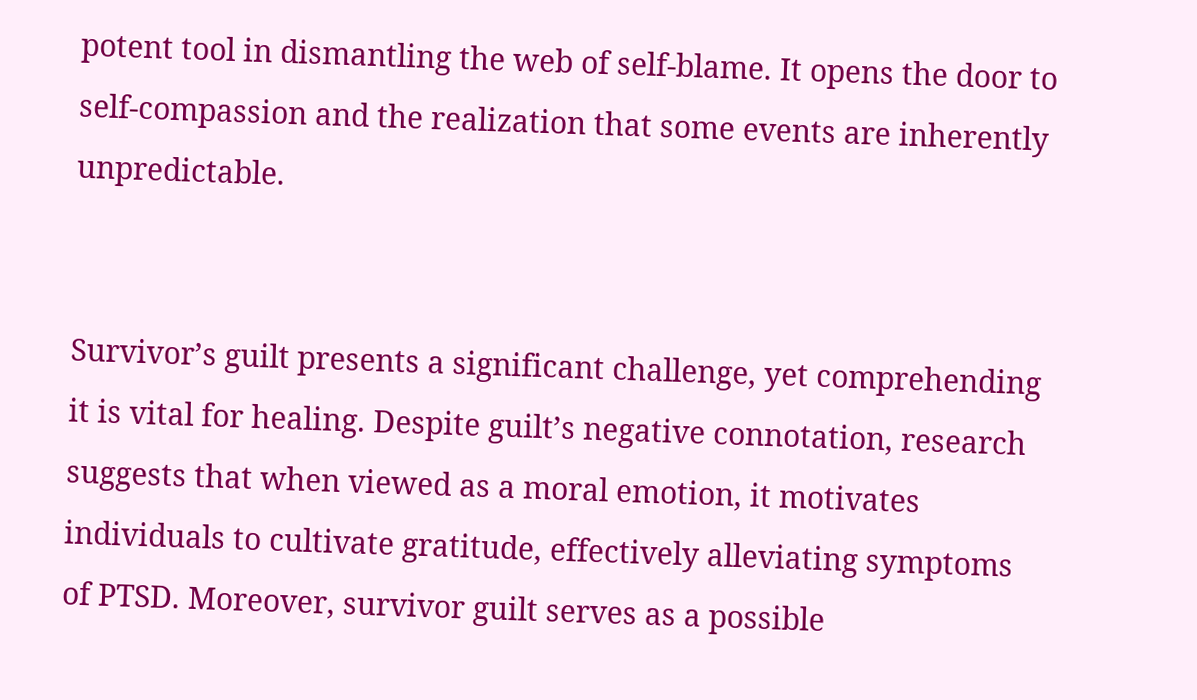potent tool in dismantling the web of self-blame. It opens the door to self-compassion and the realization that some events are inherently unpredictable.


Survivor’s guilt presents a significant challenge, yet comprehending it is vital for healing. Despite guilt’s negative connotation, research suggests that when viewed as a moral emotion, it motivates individuals to cultivate gratitude, effectively alleviating symptoms of PTSD. Moreover, survivor guilt serves as a possible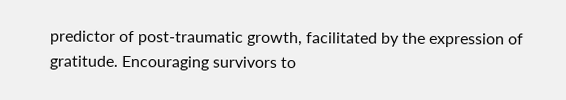predictor of post-traumatic growth, facilitated by the expression of gratitude. Encouraging survivors to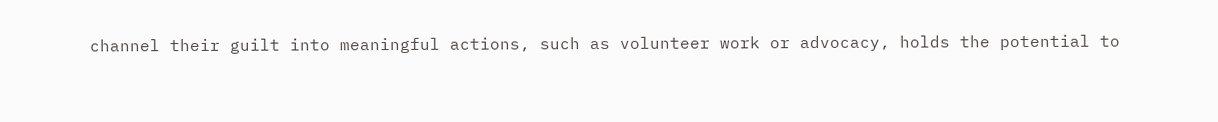channel their guilt into meaningful actions, such as volunteer work or advocacy, holds the potential to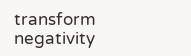transform negativity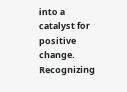into a catalyst for positive change. Recognizing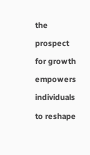the prospect for growth empowers individuals to reshape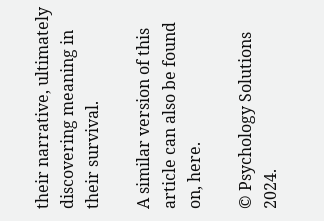their narrative, ultimately discovering meaning in their survival.

A similar version of this article can also be found on, here.

© Psychology Solutions 2024.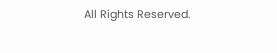All Rights Reserved.